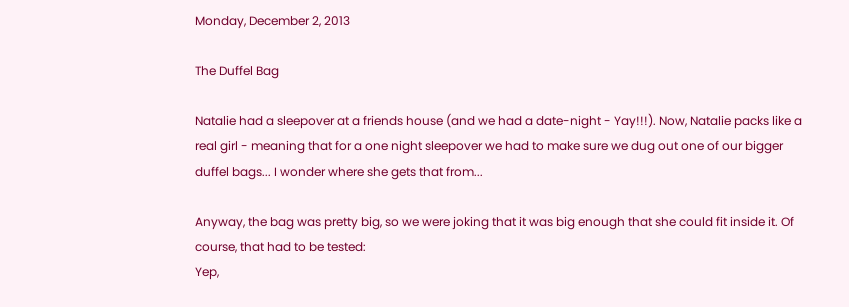Monday, December 2, 2013

The Duffel Bag

Natalie had a sleepover at a friends house (and we had a date-night - Yay!!!). Now, Natalie packs like a real girl - meaning that for a one night sleepover we had to make sure we dug out one of our bigger duffel bags... I wonder where she gets that from...

Anyway, the bag was pretty big, so we were joking that it was big enough that she could fit inside it. Of course, that had to be tested:
Yep,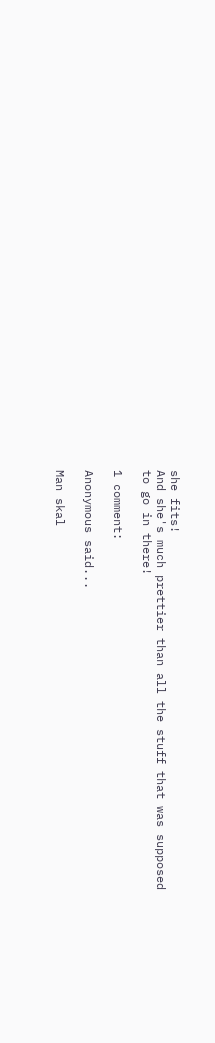she fits!
And she's much prettier than all the stuff that was supposed to go in there!

1 comment:

Anonymous said...

Man skal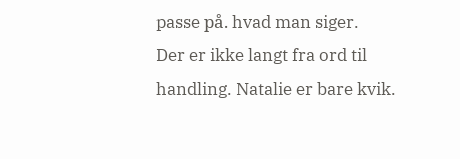passe på. hvad man siger.
Der er ikke langt fra ord til
handling. Natalie er bare kvik.